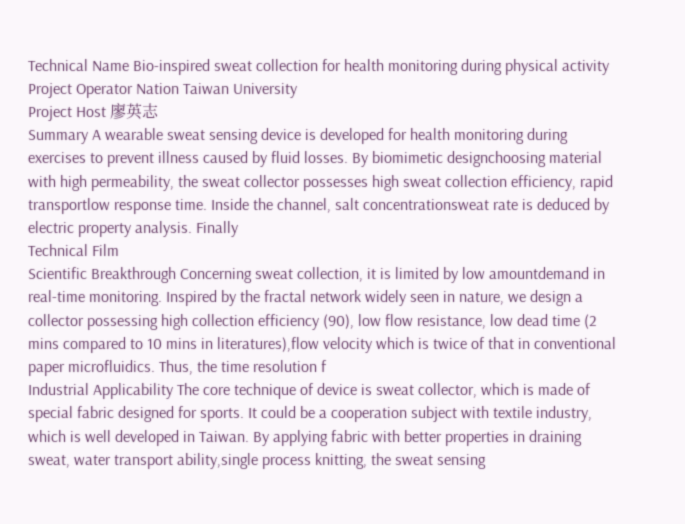Technical Name Bio-inspired sweat collection for health monitoring during physical activity
Project Operator Nation Taiwan University
Project Host 廖英志
Summary A wearable sweat sensing device is developed for health monitoring during exercises to prevent illness caused by fluid losses. By biomimetic designchoosing material with high permeability, the sweat collector possesses high sweat collection efficiency, rapid transportlow response time. Inside the channel, salt concentrationsweat rate is deduced by electric property analysis. Finally
Technical Film
Scientific Breakthrough Concerning sweat collection, it is limited by low amountdemand in real-time monitoring. Inspired by the fractal network widely seen in nature, we design a collector possessing high collection efficiency (90), low flow resistance, low dead time (2 mins compared to 10 mins in literatures),flow velocity which is twice of that in conventional paper microfluidics. Thus, the time resolution f
Industrial Applicability The core technique of device is sweat collector, which is made of special fabric designed for sports. It could be a cooperation subject with textile industry, which is well developed in Taiwan. By applying fabric with better properties in draining sweat, water transport ability,single process knitting, the sweat sensing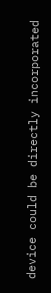device could be directly incorporated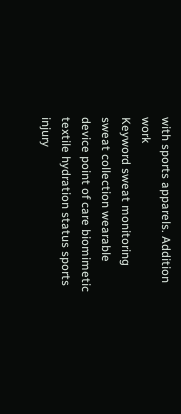with sports apparels. Addition work
Keyword sweat monitoring sweat collection wearable device point of care biomimetic textile hydration status sports injury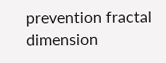prevention fractal dimension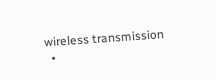wireless transmission
  •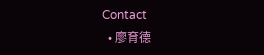Contact
  • 廖育德